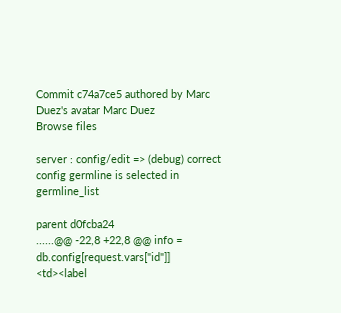Commit c74a7ce5 authored by Marc Duez's avatar Marc Duez
Browse files

server : config/edit => (debug) correct config germline is selected in germline_list

parent d0fcba24
......@@ -22,8 +22,8 @@ info = db.config[request.vars["id"]]
<td><label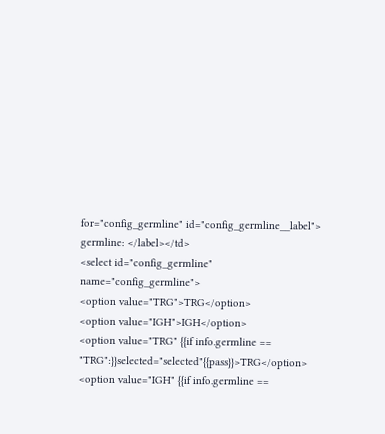for="config_germline" id="config_germline__label"> germline: </label></td>
<select id="config_germline" name="config_germline">
<option value="TRG">TRG</option>
<option value="IGH">IGH</option>
<option value="TRG" {{if info.germline == "TRG":}}selected="selected"{{pass}}>TRG</option>
<option value="IGH" {{if info.germline ==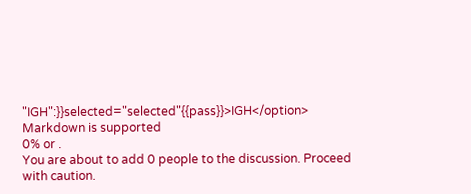"IGH":}}selected="selected"{{pass}}>IGH</option>
Markdown is supported
0% or .
You are about to add 0 people to the discussion. Proceed with caution.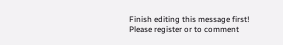Finish editing this message first!
Please register or to comment